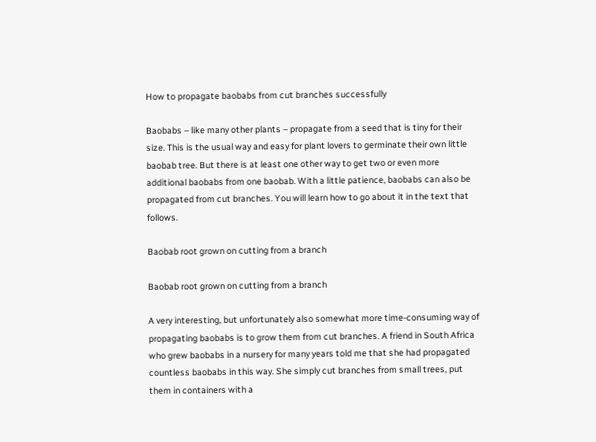How to propagate baobabs from cut branches successfully

Baobabs – like many other plants – propagate from a seed that is tiny for their size. This is the usual way and easy for plant lovers to germinate their own little baobab tree. But there is at least one other way to get two or even more additional baobabs from one baobab. With a little patience, baobabs can also be propagated from cut branches. You will learn how to go about it in the text that follows.

Baobab root grown on cutting from a branch

Baobab root grown on cutting from a branch

A very interesting, but unfortunately also somewhat more time-consuming way of propagating baobabs is to grow them from cut branches. A friend in South Africa who grew baobabs in a nursery for many years told me that she had propagated countless baobabs in this way. She simply cut branches from small trees, put them in containers with a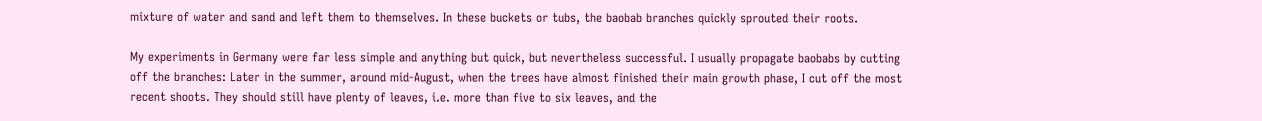mixture of water and sand and left them to themselves. In these buckets or tubs, the baobab branches quickly sprouted their roots.

My experiments in Germany were far less simple and anything but quick, but nevertheless successful. I usually propagate baobabs by cutting off the branches: Later in the summer, around mid-August, when the trees have almost finished their main growth phase, I cut off the most recent shoots. They should still have plenty of leaves, i.e. more than five to six leaves, and the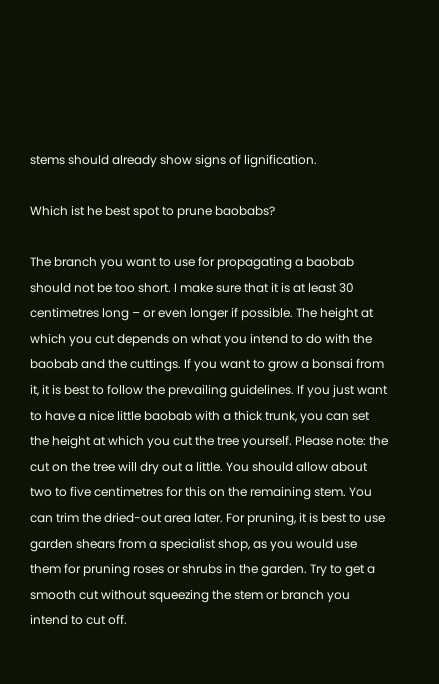stems should already show signs of lignification.

Which ist he best spot to prune baobabs?

The branch you want to use for propagating a baobab should not be too short. I make sure that it is at least 30 centimetres long – or even longer if possible. The height at which you cut depends on what you intend to do with the baobab and the cuttings. If you want to grow a bonsai from it, it is best to follow the prevailing guidelines. If you just want to have a nice little baobab with a thick trunk, you can set the height at which you cut the tree yourself. Please note: the cut on the tree will dry out a little. You should allow about two to five centimetres for this on the remaining stem. You can trim the dried-out area later. For pruning, it is best to use garden shears from a specialist shop, as you would use them for pruning roses or shrubs in the garden. Try to get a smooth cut without squeezing the stem or branch you intend to cut off.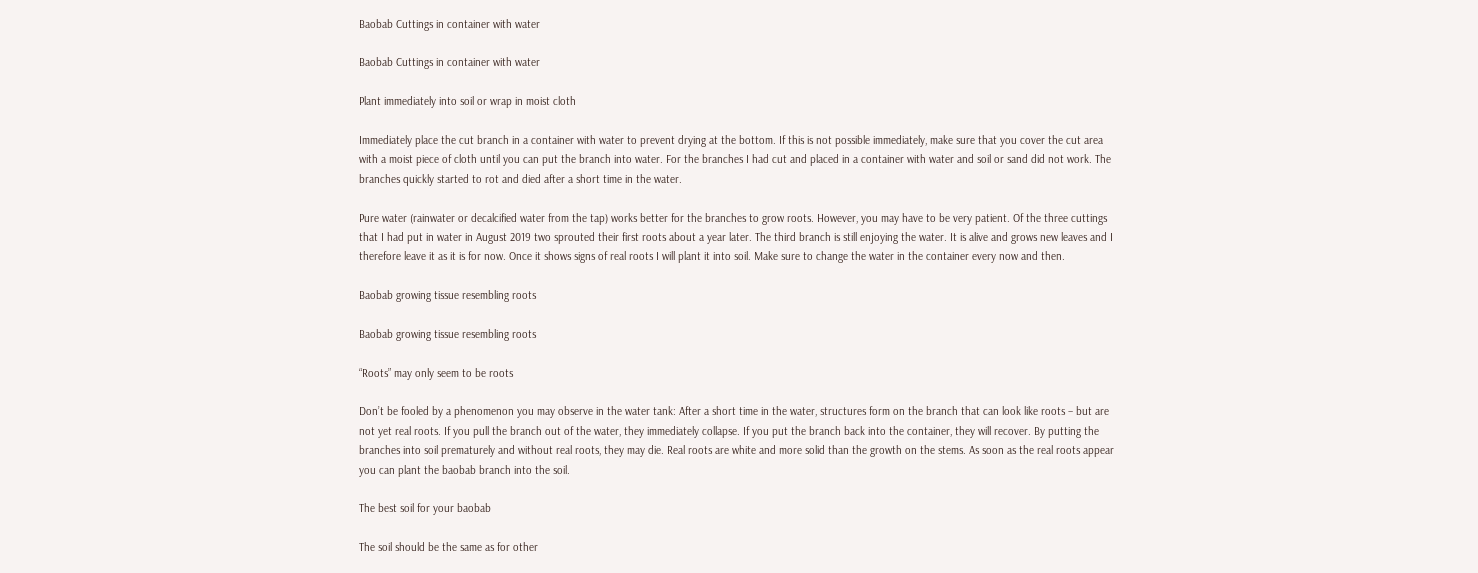Baobab Cuttings in container with water

Baobab Cuttings in container with water

Plant immediately into soil or wrap in moist cloth

Immediately place the cut branch in a container with water to prevent drying at the bottom. If this is not possible immediately, make sure that you cover the cut area with a moist piece of cloth until you can put the branch into water. For the branches I had cut and placed in a container with water and soil or sand did not work. The branches quickly started to rot and died after a short time in the water.

Pure water (rainwater or decalcified water from the tap) works better for the branches to grow roots. However, you may have to be very patient. Of the three cuttings that I had put in water in August 2019 two sprouted their first roots about a year later. The third branch is still enjoying the water. It is alive and grows new leaves and I therefore leave it as it is for now. Once it shows signs of real roots I will plant it into soil. Make sure to change the water in the container every now and then.

Baobab growing tissue resembling roots

Baobab growing tissue resembling roots

“Roots” may only seem to be roots

Don’t be fooled by a phenomenon you may observe in the water tank: After a short time in the water, structures form on the branch that can look like roots – but are not yet real roots. If you pull the branch out of the water, they immediately collapse. If you put the branch back into the container, they will recover. By putting the branches into soil prematurely and without real roots, they may die. Real roots are white and more solid than the growth on the stems. As soon as the real roots appear you can plant the baobab branch into the soil.

The best soil for your baobab

The soil should be the same as for other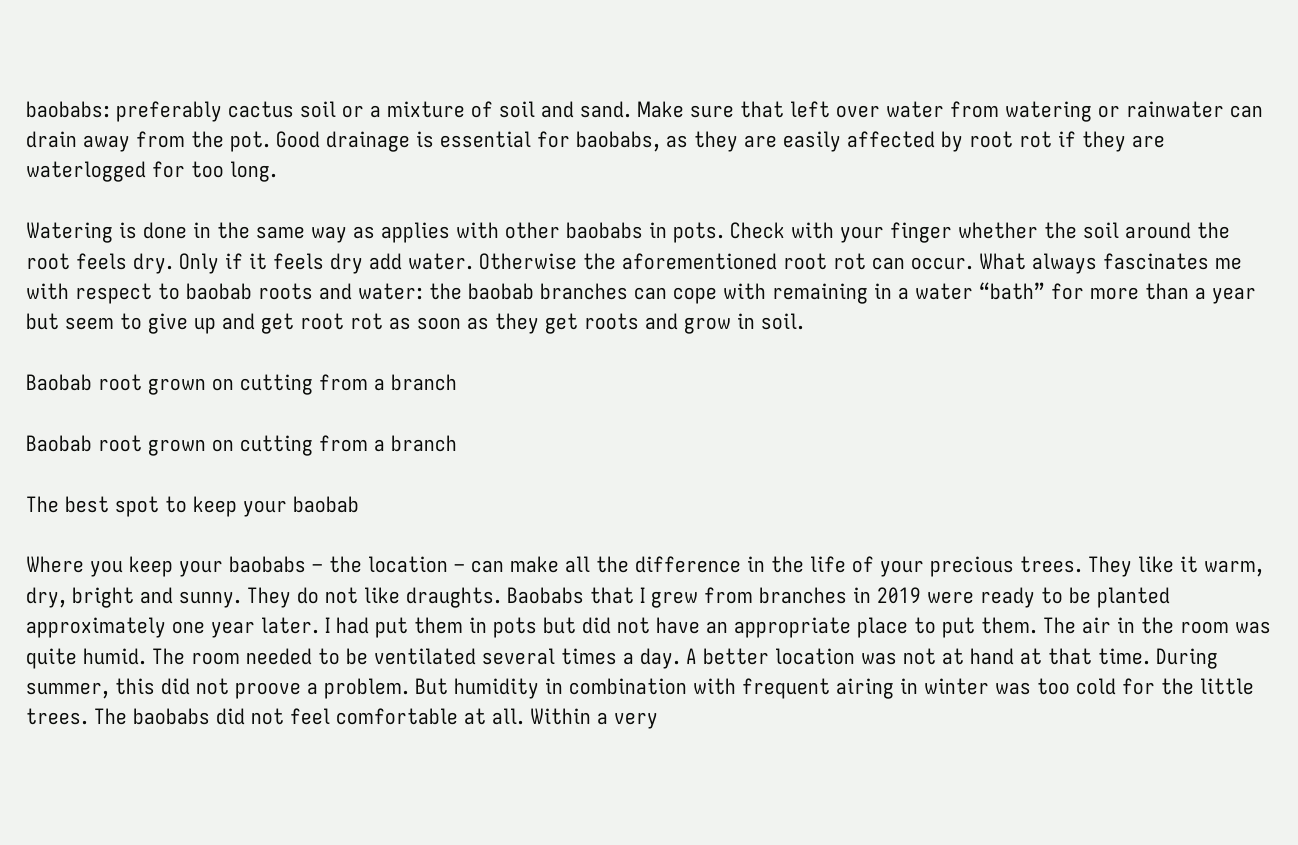baobabs: preferably cactus soil or a mixture of soil and sand. Make sure that left over water from watering or rainwater can drain away from the pot. Good drainage is essential for baobabs, as they are easily affected by root rot if they are waterlogged for too long.

Watering is done in the same way as applies with other baobabs in pots. Check with your finger whether the soil around the root feels dry. Only if it feels dry add water. Otherwise the aforementioned root rot can occur. What always fascinates me with respect to baobab roots and water: the baobab branches can cope with remaining in a water “bath” for more than a year but seem to give up and get root rot as soon as they get roots and grow in soil.

Baobab root grown on cutting from a branch

Baobab root grown on cutting from a branch

The best spot to keep your baobab

Where you keep your baobabs – the location – can make all the difference in the life of your precious trees. They like it warm, dry, bright and sunny. They do not like draughts. Baobabs that I grew from branches in 2019 were ready to be planted approximately one year later. I had put them in pots but did not have an appropriate place to put them. The air in the room was quite humid. The room needed to be ventilated several times a day. A better location was not at hand at that time. During summer, this did not proove a problem. But humidity in combination with frequent airing in winter was too cold for the little trees. The baobabs did not feel comfortable at all. Within a very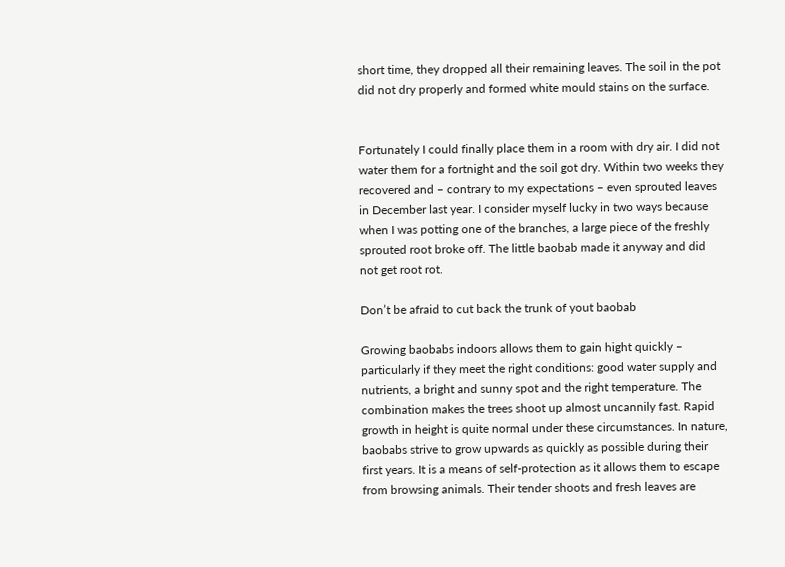short time, they dropped all their remaining leaves. The soil in the pot did not dry properly and formed white mould stains on the surface.


Fortunately I could finally place them in a room with dry air. I did not water them for a fortnight and the soil got dry. Within two weeks they recovered and – contrary to my expectations – even sprouted leaves in December last year. I consider myself lucky in two ways because when I was potting one of the branches, a large piece of the freshly sprouted root broke off. The little baobab made it anyway and did not get root rot.

Don’t be afraid to cut back the trunk of yout baobab

Growing baobabs indoors allows them to gain hight quickly – particularly if they meet the right conditions: good water supply and nutrients, a bright and sunny spot and the right temperature. The combination makes the trees shoot up almost uncannily fast. Rapid growth in height is quite normal under these circumstances. In nature, baobabs strive to grow upwards as quickly as possible during their first years. It is a means of self-protection as it allows them to escape from browsing animals. Their tender shoots and fresh leaves are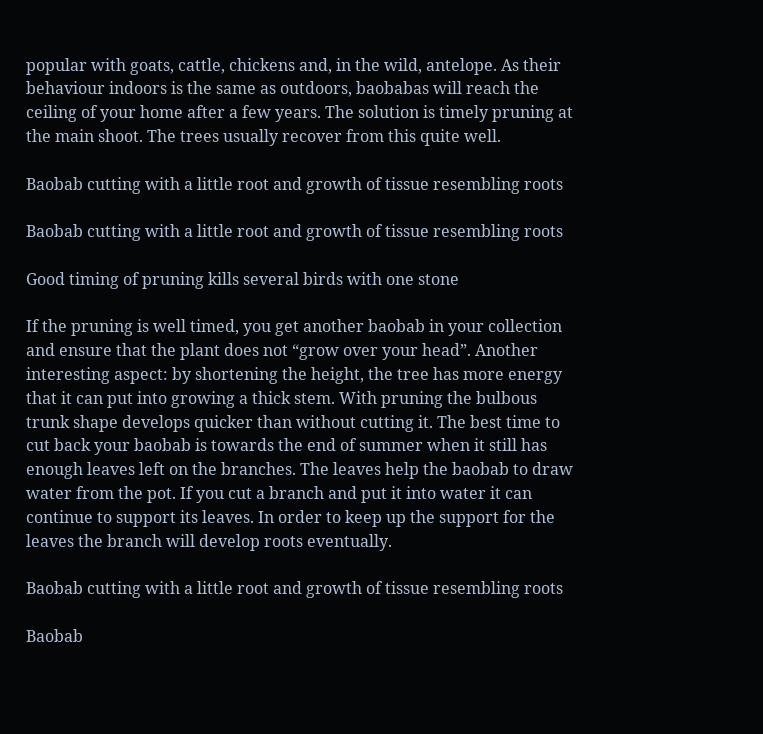popular with goats, cattle, chickens and, in the wild, antelope. As their behaviour indoors is the same as outdoors, baobabas will reach the ceiling of your home after a few years. The solution is timely pruning at the main shoot. The trees usually recover from this quite well.

Baobab cutting with a little root and growth of tissue resembling roots

Baobab cutting with a little root and growth of tissue resembling roots

Good timing of pruning kills several birds with one stone

If the pruning is well timed, you get another baobab in your collection and ensure that the plant does not “grow over your head”. Another interesting aspect: by shortening the height, the tree has more energy that it can put into growing a thick stem. With pruning the bulbous trunk shape develops quicker than without cutting it. The best time to cut back your baobab is towards the end of summer when it still has enough leaves left on the branches. The leaves help the baobab to draw water from the pot. If you cut a branch and put it into water it can continue to support its leaves. In order to keep up the support for the leaves the branch will develop roots eventually.

Baobab cutting with a little root and growth of tissue resembling roots

Baobab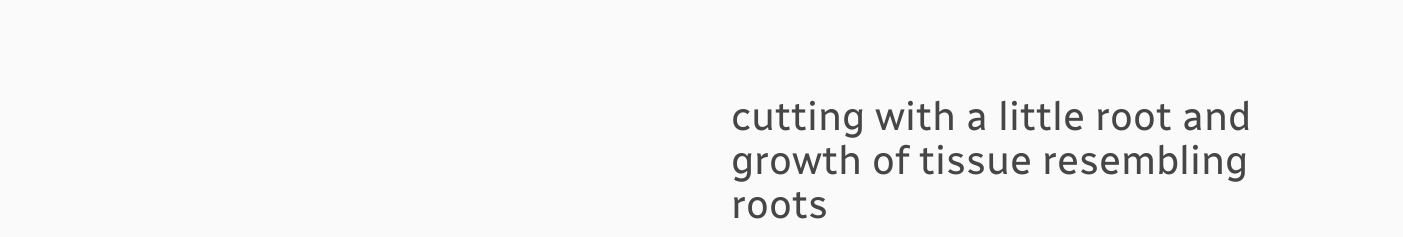cutting with a little root and growth of tissue resembling roots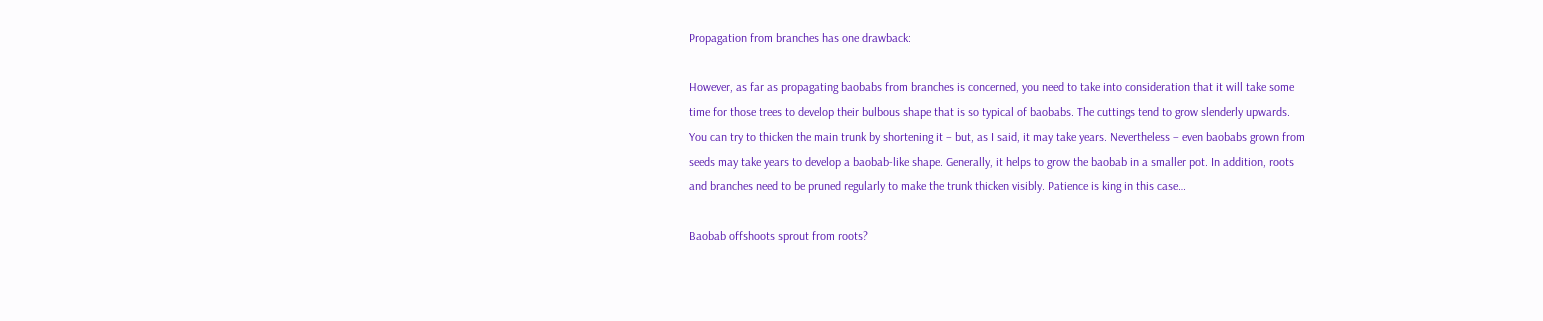Propagation from branches has one drawback:

However, as far as propagating baobabs from branches is concerned, you need to take into consideration that it will take some time for those trees to develop their bulbous shape that is so typical of baobabs. The cuttings tend to grow slenderly upwards. You can try to thicken the main trunk by shortening it – but, as I said, it may take years. Nevertheless – even baobabs grown from seeds may take years to develop a baobab-like shape. Generally, it helps to grow the baobab in a smaller pot. In addition, roots and branches need to be pruned regularly to make the trunk thicken visibly. Patience is king in this case…

Baobab offshoots sprout from roots?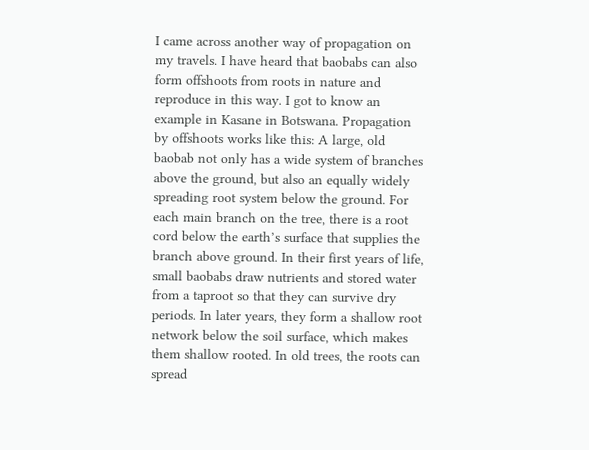I came across another way of propagation on my travels. I have heard that baobabs can also form offshoots from roots in nature and reproduce in this way. I got to know an example in Kasane in Botswana. Propagation by offshoots works like this: A large, old baobab not only has a wide system of branches above the ground, but also an equally widely spreading root system below the ground. For each main branch on the tree, there is a root cord below the earth’s surface that supplies the branch above ground. In their first years of life, small baobabs draw nutrients and stored water from a taproot so that they can survive dry periods. In later years, they form a shallow root network below the soil surface, which makes them shallow rooted. In old trees, the roots can spread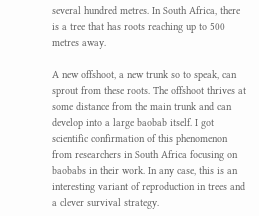several hundred metres. In South Africa, there is a tree that has roots reaching up to 500 metres away.

A new offshoot, a new trunk so to speak, can sprout from these roots. The offshoot thrives at some distance from the main trunk and can develop into a large baobab itself. I got scientific confirmation of this phenomenon from researchers in South Africa focusing on baobabs in their work. In any case, this is an interesting variant of reproduction in trees and a clever survival strategy.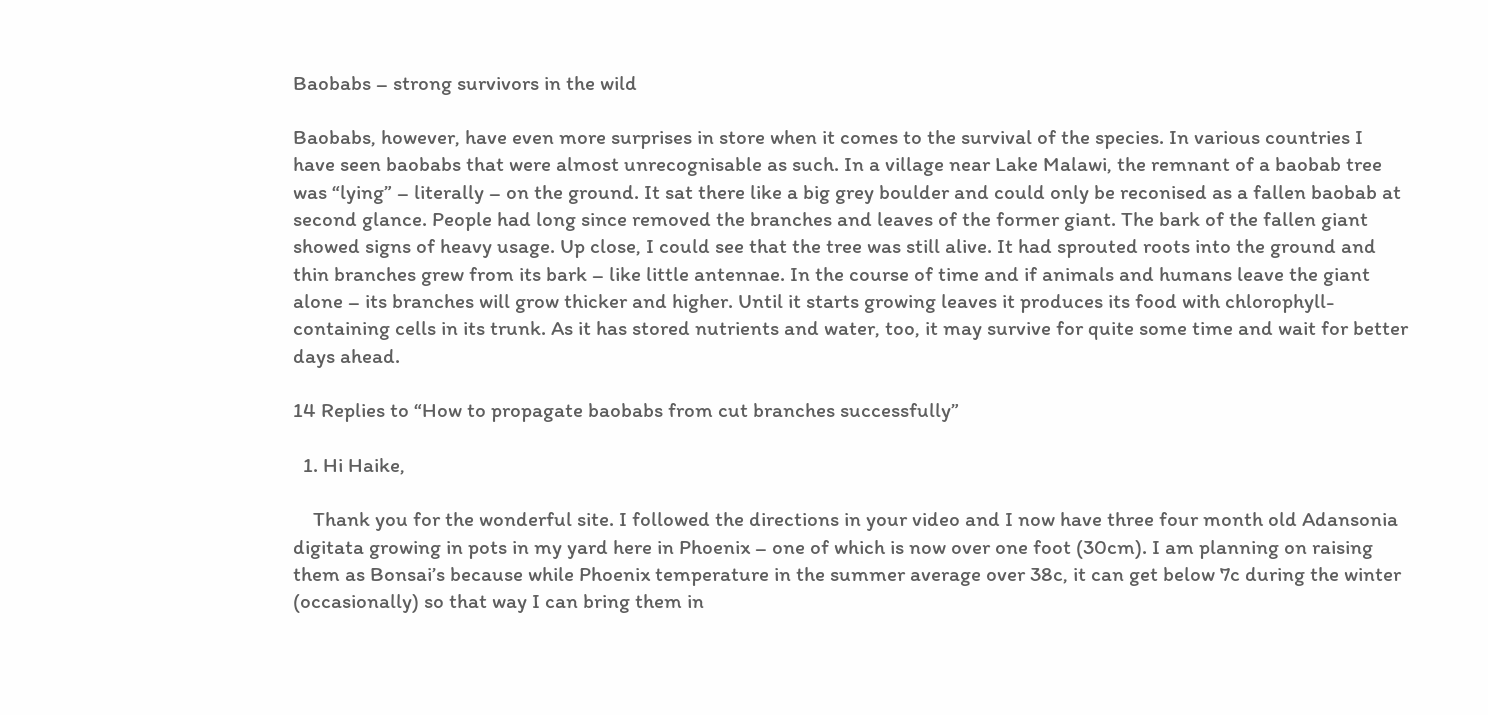Baobabs – strong survivors in the wild

Baobabs, however, have even more surprises in store when it comes to the survival of the species. In various countries I have seen baobabs that were almost unrecognisable as such. In a village near Lake Malawi, the remnant of a baobab tree was “lying” – literally – on the ground. It sat there like a big grey boulder and could only be reconised as a fallen baobab at second glance. People had long since removed the branches and leaves of the former giant. The bark of the fallen giant showed signs of heavy usage. Up close, I could see that the tree was still alive. It had sprouted roots into the ground and thin branches grew from its bark – like little antennae. In the course of time and if animals and humans leave the giant alone – its branches will grow thicker and higher. Until it starts growing leaves it produces its food with chlorophyll-containing cells in its trunk. As it has stored nutrients and water, too, it may survive for quite some time and wait for better days ahead.

14 Replies to “How to propagate baobabs from cut branches successfully”

  1. Hi Haike,

    Thank you for the wonderful site. I followed the directions in your video and I now have three four month old Adansonia digitata growing in pots in my yard here in Phoenix – one of which is now over one foot (30cm). I am planning on raising them as Bonsai’s because while Phoenix temperature in the summer average over 38c, it can get below 7c during the winter (occasionally) so that way I can bring them in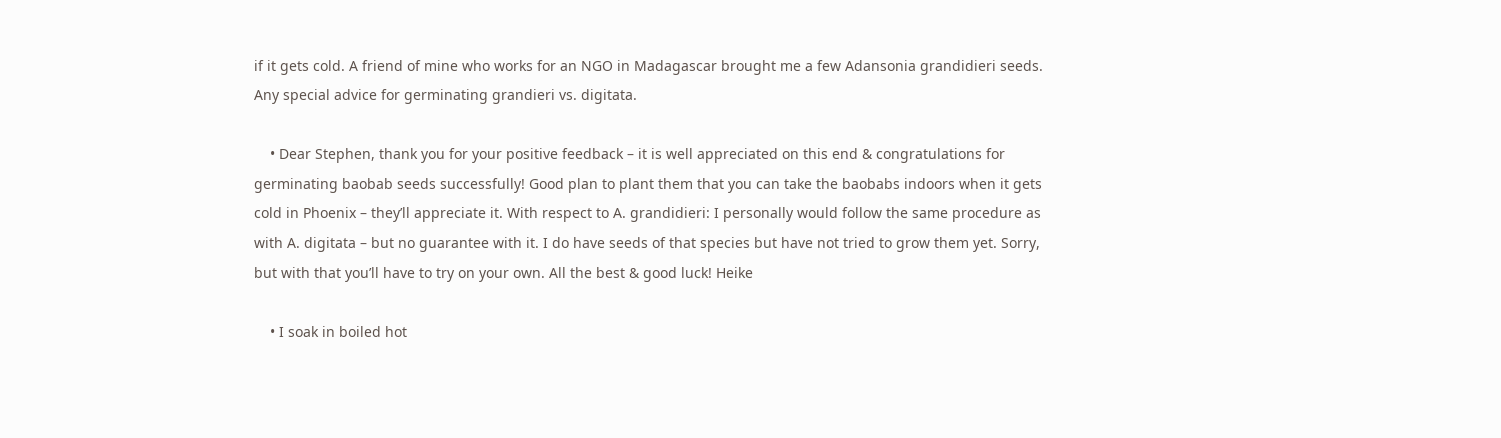if it gets cold. A friend of mine who works for an NGO in Madagascar brought me a few Adansonia grandidieri seeds. Any special advice for germinating grandieri vs. digitata.

    • Dear Stephen, thank you for your positive feedback – it is well appreciated on this end & congratulations for germinating baobab seeds successfully! Good plan to plant them that you can take the baobabs indoors when it gets cold in Phoenix – they’ll appreciate it. With respect to A. grandidieri: I personally would follow the same procedure as with A. digitata – but no guarantee with it. I do have seeds of that species but have not tried to grow them yet. Sorry, but with that you’ll have to try on your own. All the best & good luck! Heike

    • I soak in boiled hot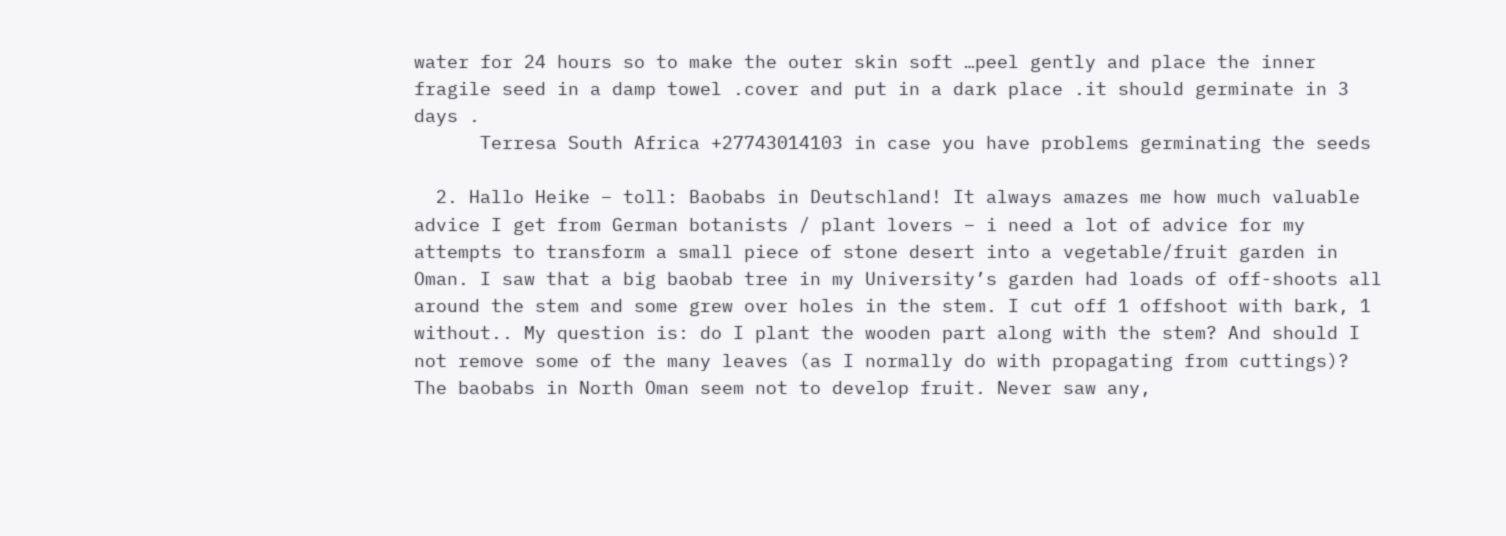water for 24 hours so to make the outer skin soft …peel gently and place the inner fragile seed in a damp towel .cover and put in a dark place .it should germinate in 3 days .
      Terresa South Africa +27743014103 in case you have problems germinating the seeds

  2. Hallo Heike – toll: Baobabs in Deutschland! It always amazes me how much valuable advice I get from German botanists / plant lovers – i need a lot of advice for my attempts to transform a small piece of stone desert into a vegetable/fruit garden in Oman. I saw that a big baobab tree in my University’s garden had loads of off-shoots all around the stem and some grew over holes in the stem. I cut off 1 offshoot with bark, 1 without.. My question is: do I plant the wooden part along with the stem? And should I not remove some of the many leaves (as I normally do with propagating from cuttings)? The baobabs in North Oman seem not to develop fruit. Never saw any,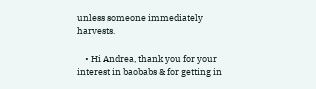unless someone immediately harvests.

    • Hi Andrea, thank you for your interest in baobabs & for getting in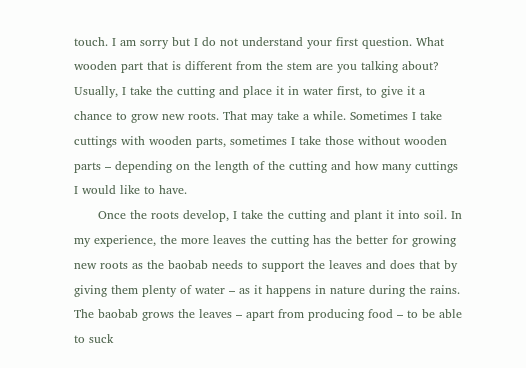touch. I am sorry but I do not understand your first question. What wooden part that is different from the stem are you talking about? Usually, I take the cutting and place it in water first, to give it a chance to grow new roots. That may take a while. Sometimes I take cuttings with wooden parts, sometimes I take those without wooden parts – depending on the length of the cutting and how many cuttings I would like to have.
      Once the roots develop, I take the cutting and plant it into soil. In my experience, the more leaves the cutting has the better for growing new roots as the baobab needs to support the leaves and does that by giving them plenty of water – as it happens in nature during the rains. The baobab grows the leaves – apart from producing food – to be able to suck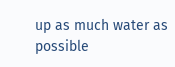up as much water as possible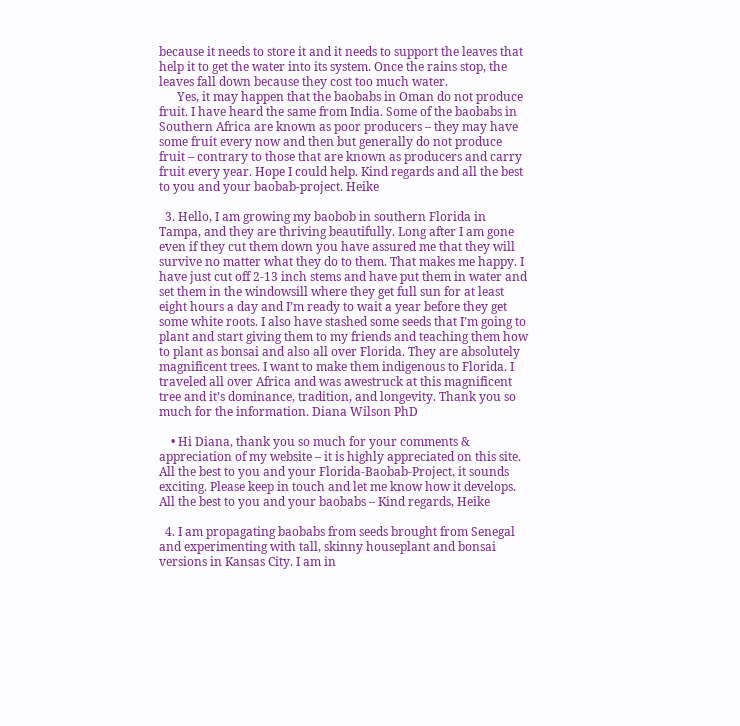because it needs to store it and it needs to support the leaves that help it to get the water into its system. Once the rains stop, the leaves fall down because they cost too much water.
      Yes, it may happen that the baobabs in Oman do not produce fruit. I have heard the same from India. Some of the baobabs in Southern Africa are known as poor producers – they may have some fruit every now and then but generally do not produce fruit – contrary to those that are known as producers and carry fruit every year. Hope I could help. Kind regards and all the best to you and your baobab-project. Heike

  3. Hello, I am growing my baobob in southern Florida in Tampa, and they are thriving beautifully. Long after I am gone even if they cut them down you have assured me that they will survive no matter what they do to them. That makes me happy. I have just cut off 2-13 inch stems and have put them in water and set them in the windowsill where they get full sun for at least eight hours a day and I’m ready to wait a year before they get some white roots. I also have stashed some seeds that I’m going to plant and start giving them to my friends and teaching them how to plant as bonsai and also all over Florida. They are absolutely magnificent trees. I want to make them indigenous to Florida. I traveled all over Africa and was awestruck at this magnificent tree and it’s dominance, tradition, and longevity. Thank you so much for the information. Diana Wilson PhD

    • Hi Diana, thank you so much for your comments & appreciation of my website – it is highly appreciated on this site. All the best to you and your Florida-Baobab-Project, it sounds exciting. Please keep in touch and let me know how it develops. All the best to you and your baobabs – Kind regards, Heike

  4. I am propagating baobabs from seeds brought from Senegal and experimenting with tall, skinny houseplant and bonsai versions in Kansas City. I am in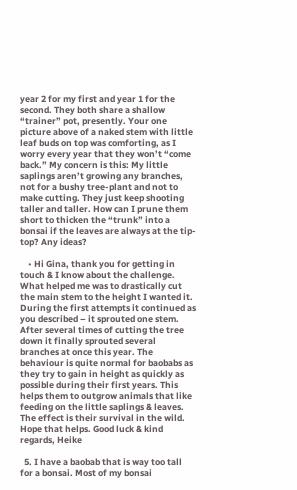year 2 for my first and year 1 for the second. They both share a shallow “trainer” pot, presently. Your one picture above of a naked stem with little leaf buds on top was comforting, as I worry every year that they won’t “come back.” My concern is this: My little saplings aren’t growing any branches, not for a bushy tree-plant and not to make cutting. They just keep shooting taller and taller. How can I prune them short to thicken the “trunk” into a bonsai if the leaves are always at the tip-top? Any ideas?

    • Hi Gina, thank you for getting in touch & I know about the challenge. What helped me was to drastically cut the main stem to the height I wanted it. During the first attempts it continued as you described – it sprouted one stem. After several times of cutting the tree down it finally sprouted several branches at once this year. The behaviour is quite normal for baobabs as they try to gain in height as quickly as possible during their first years. This helps them to outgrow animals that like feeding on the little saplings & leaves. The effect is their survival in the wild. Hope that helps. Good luck & kind regards, Heike

  5. I have a baobab that is way too tall for a bonsai. Most of my bonsai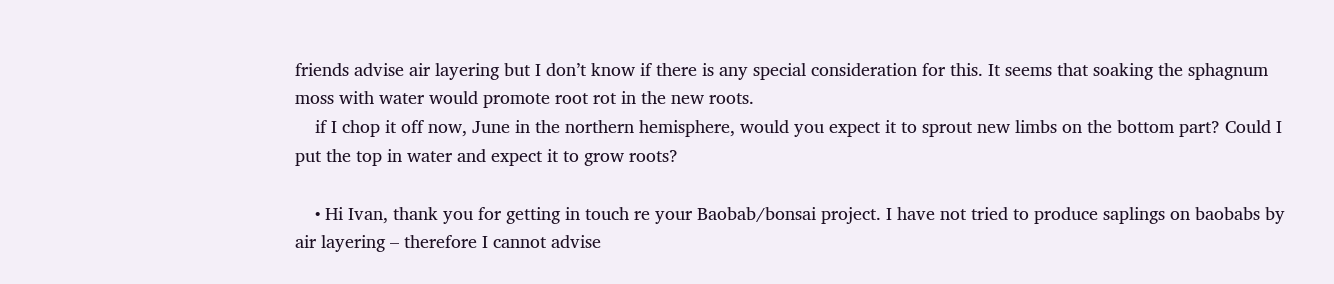friends advise air layering but I don’t know if there is any special consideration for this. It seems that soaking the sphagnum moss with water would promote root rot in the new roots.
    if I chop it off now, June in the northern hemisphere, would you expect it to sprout new limbs on the bottom part? Could I put the top in water and expect it to grow roots?

    • Hi Ivan, thank you for getting in touch re your Baobab/bonsai project. I have not tried to produce saplings on baobabs by air layering – therefore I cannot advise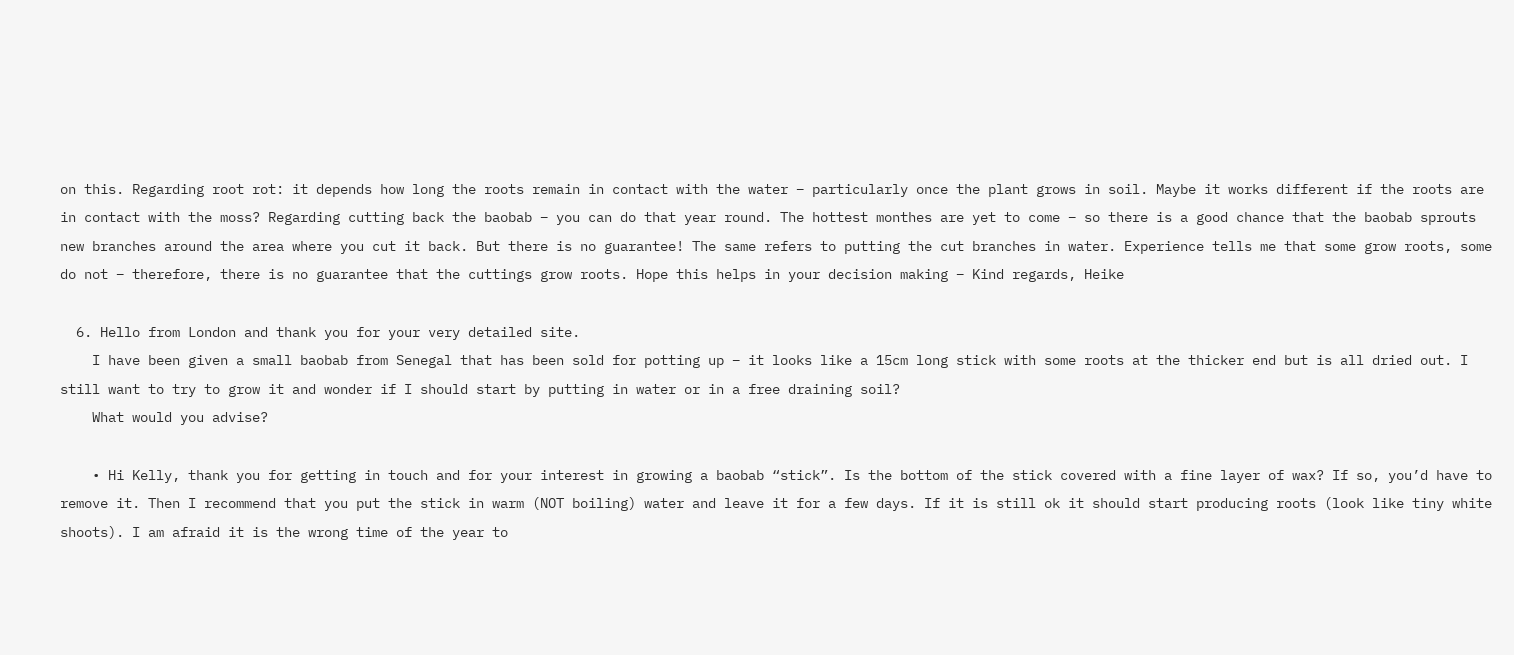on this. Regarding root rot: it depends how long the roots remain in contact with the water – particularly once the plant grows in soil. Maybe it works different if the roots are in contact with the moss? Regarding cutting back the baobab – you can do that year round. The hottest monthes are yet to come – so there is a good chance that the baobab sprouts new branches around the area where you cut it back. But there is no guarantee! The same refers to putting the cut branches in water. Experience tells me that some grow roots, some do not – therefore, there is no guarantee that the cuttings grow roots. Hope this helps in your decision making – Kind regards, Heike

  6. Hello from London and thank you for your very detailed site.
    I have been given a small baobab from Senegal that has been sold for potting up – it looks like a 15cm long stick with some roots at the thicker end but is all dried out. I still want to try to grow it and wonder if I should start by putting in water or in a free draining soil?
    What would you advise?

    • Hi Kelly, thank you for getting in touch and for your interest in growing a baobab “stick”. Is the bottom of the stick covered with a fine layer of wax? If so, you’d have to remove it. Then I recommend that you put the stick in warm (NOT boiling) water and leave it for a few days. If it is still ok it should start producing roots (look like tiny white shoots). I am afraid it is the wrong time of the year to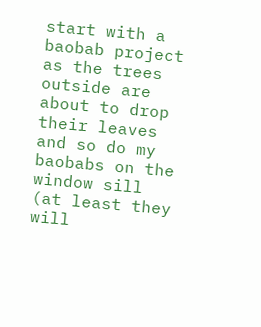start with a baobab project as the trees outside are about to drop their leaves and so do my baobabs on the window sill (at least they will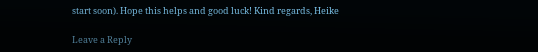start soon). Hope this helps and good luck! Kind regards, Heike

Leave a Reply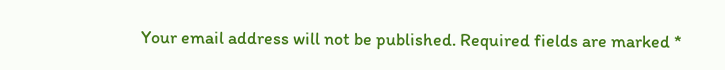Your email address will not be published. Required fields are marked *